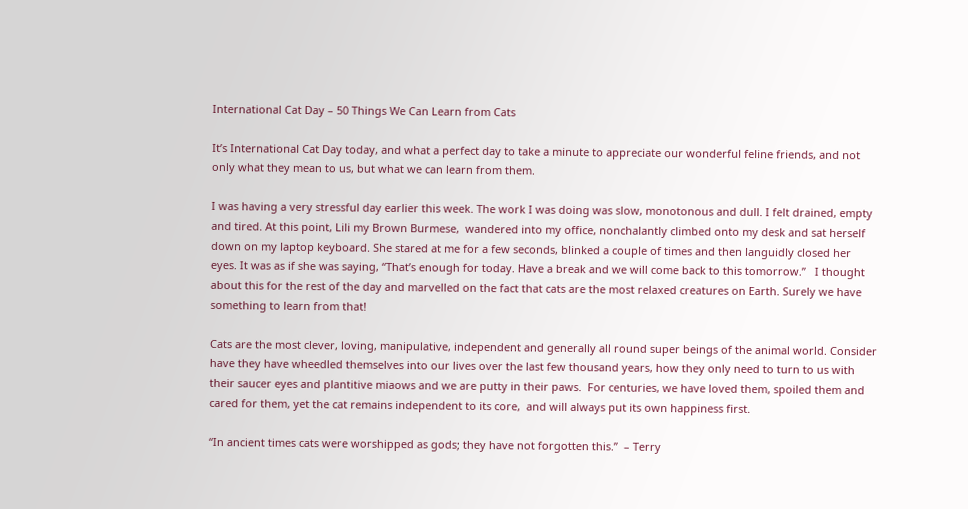International Cat Day – 50 Things We Can Learn from Cats

It’s International Cat Day today, and what a perfect day to take a minute to appreciate our wonderful feline friends, and not only what they mean to us, but what we can learn from them.

I was having a very stressful day earlier this week. The work I was doing was slow, monotonous and dull. I felt drained, empty and tired. At this point, Lili my Brown Burmese,  wandered into my office, nonchalantly climbed onto my desk and sat herself down on my laptop keyboard. She stared at me for a few seconds, blinked a couple of times and then languidly closed her eyes. It was as if she was saying, “That’s enough for today. Have a break and we will come back to this tomorrow.”   I thought about this for the rest of the day and marvelled on the fact that cats are the most relaxed creatures on Earth. Surely we have something to learn from that!

Cats are the most clever, loving, manipulative, independent and generally all round super beings of the animal world. Consider have they have wheedled themselves into our lives over the last few thousand years, how they only need to turn to us with their saucer eyes and plantitive miaows and we are putty in their paws.  For centuries, we have loved them, spoiled them and cared for them, yet the cat remains independent to its core,  and will always put its own happiness first.

“In ancient times cats were worshipped as gods; they have not forgotten this.”  – Terry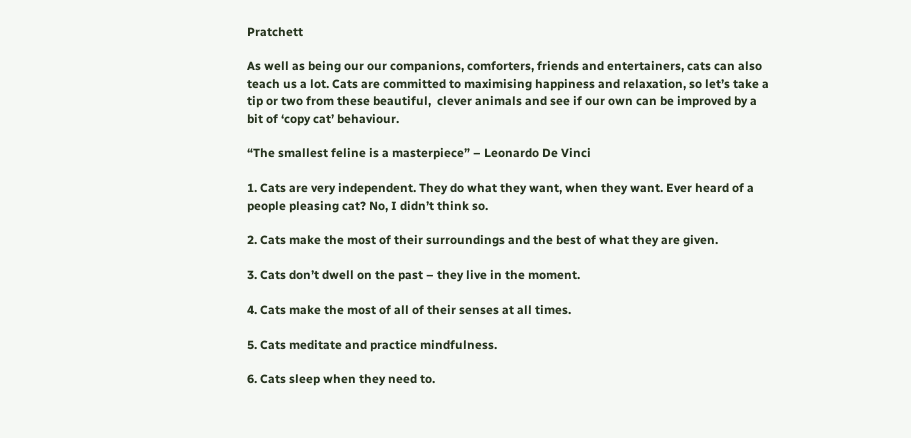Pratchett

As well as being our our companions, comforters, friends and entertainers, cats can also teach us a lot. Cats are committed to maximising happiness and relaxation, so let’s take a tip or two from these beautiful,  clever animals and see if our own can be improved by a bit of ‘copy cat’ behaviour.

“The smallest feline is a masterpiece” – Leonardo De Vinci

1. Cats are very independent. They do what they want, when they want. Ever heard of a people pleasing cat? No, I didn’t think so.

2. Cats make the most of their surroundings and the best of what they are given.

3. Cats don’t dwell on the past – they live in the moment.

4. Cats make the most of all of their senses at all times.

5. Cats meditate and practice mindfulness.

6. Cats sleep when they need to.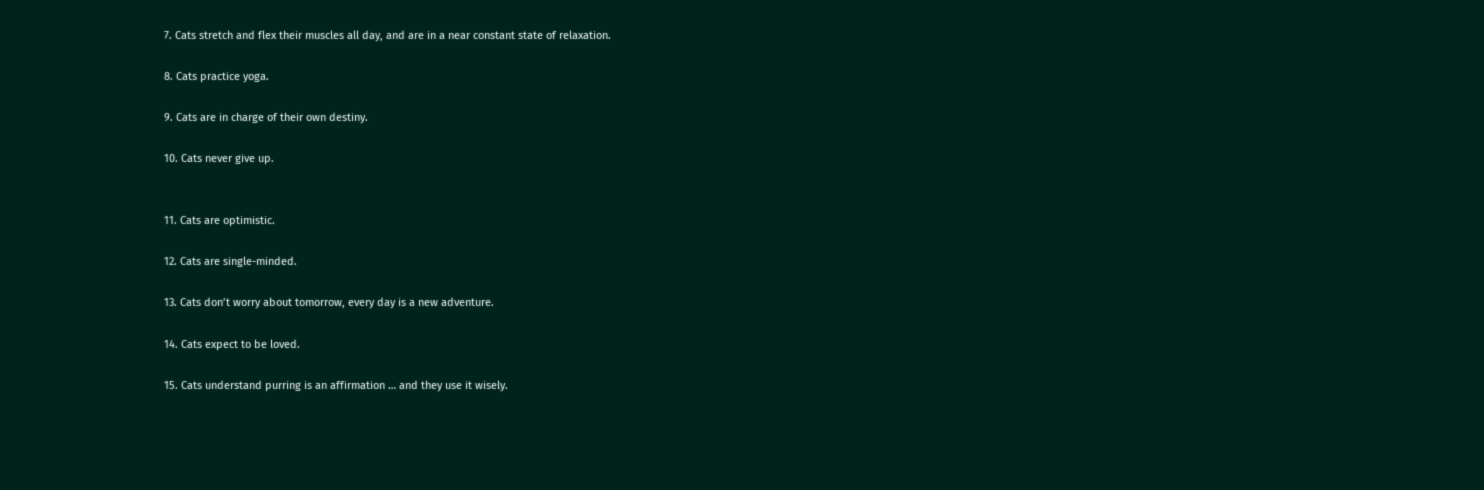7. Cats stretch and flex their muscles all day, and are in a near constant state of relaxation.

8. Cats practice yoga.

9. Cats are in charge of their own destiny.

10. Cats never give up.


11. Cats are optimistic.

12. Cats are single-minded.

13. Cats don’t worry about tomorrow, every day is a new adventure.

14. Cats expect to be loved.

15. Cats understand purring is an affirmation … and they use it wisely.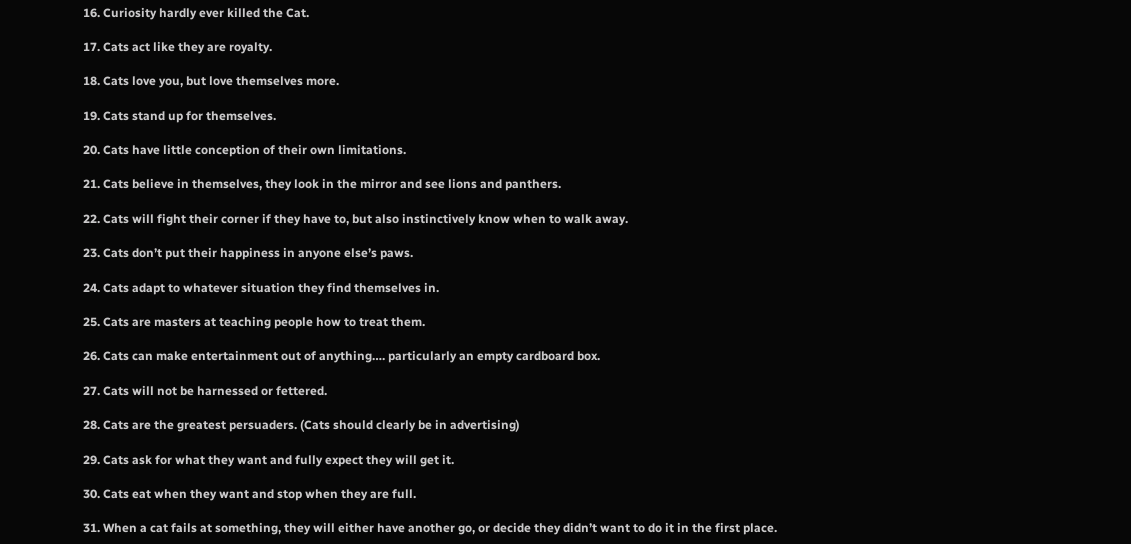16. Curiosity hardly ever killed the Cat.

17. Cats act like they are royalty.

18. Cats love you, but love themselves more.

19. Cats stand up for themselves.

20. Cats have little conception of their own limitations.

21. Cats believe in themselves, they look in the mirror and see lions and panthers.

22. Cats will fight their corner if they have to, but also instinctively know when to walk away.

23. Cats don’t put their happiness in anyone else’s paws.

24. Cats adapt to whatever situation they find themselves in.

25. Cats are masters at teaching people how to treat them.

26. Cats can make entertainment out of anything…. particularly an empty cardboard box.

27. Cats will not be harnessed or fettered.

28. Cats are the greatest persuaders. (Cats should clearly be in advertising)

29. Cats ask for what they want and fully expect they will get it.

30. Cats eat when they want and stop when they are full.

31. When a cat fails at something, they will either have another go, or decide they didn’t want to do it in the first place.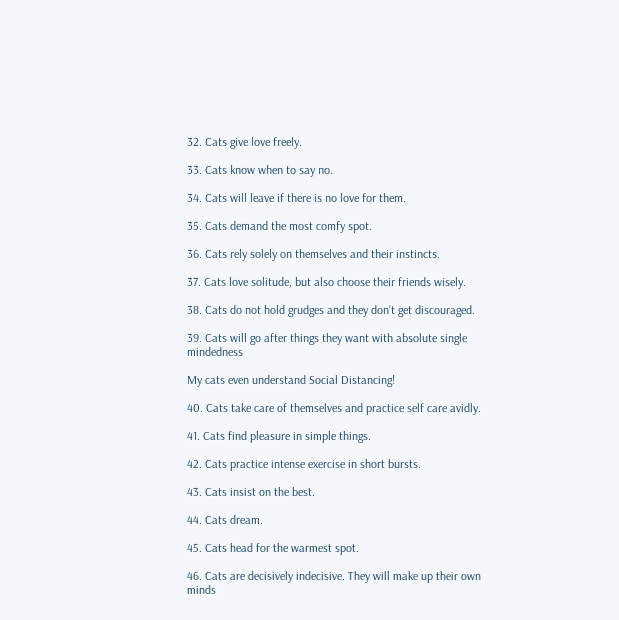32. Cats give love freely.

33. Cats know when to say no.

34. Cats will leave if there is no love for them.

35. Cats demand the most comfy spot.

36. Cats rely solely on themselves and their instincts.

37. Cats love solitude, but also choose their friends wisely.

38. Cats do not hold grudges and they don’t get discouraged.

39. Cats will go after things they want with absolute single mindedness

My cats even understand Social Distancing!

40. Cats take care of themselves and practice self care avidly.

41. Cats find pleasure in simple things.

42. Cats practice intense exercise in short bursts.

43. Cats insist on the best.

44. Cats dream.

45. Cats head for the warmest spot.

46. Cats are decisively indecisive. They will make up their own minds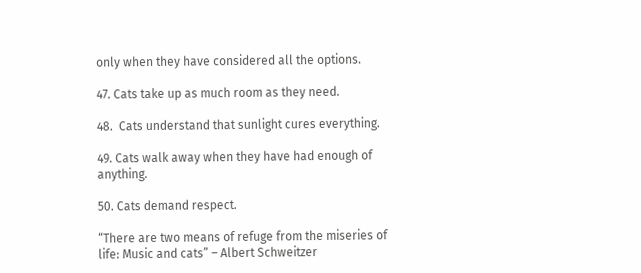only when they have considered all the options.

47. Cats take up as much room as they need.

48.  Cats understand that sunlight cures everything.

49. Cats walk away when they have had enough of anything.

50. Cats demand respect.

“There are two means of refuge from the miseries of life: Music and cats” – Albert Schweitzer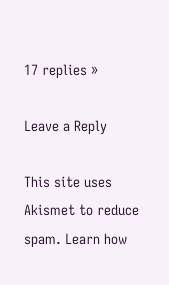17 replies »

Leave a Reply

This site uses Akismet to reduce spam. Learn how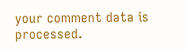your comment data is processed.